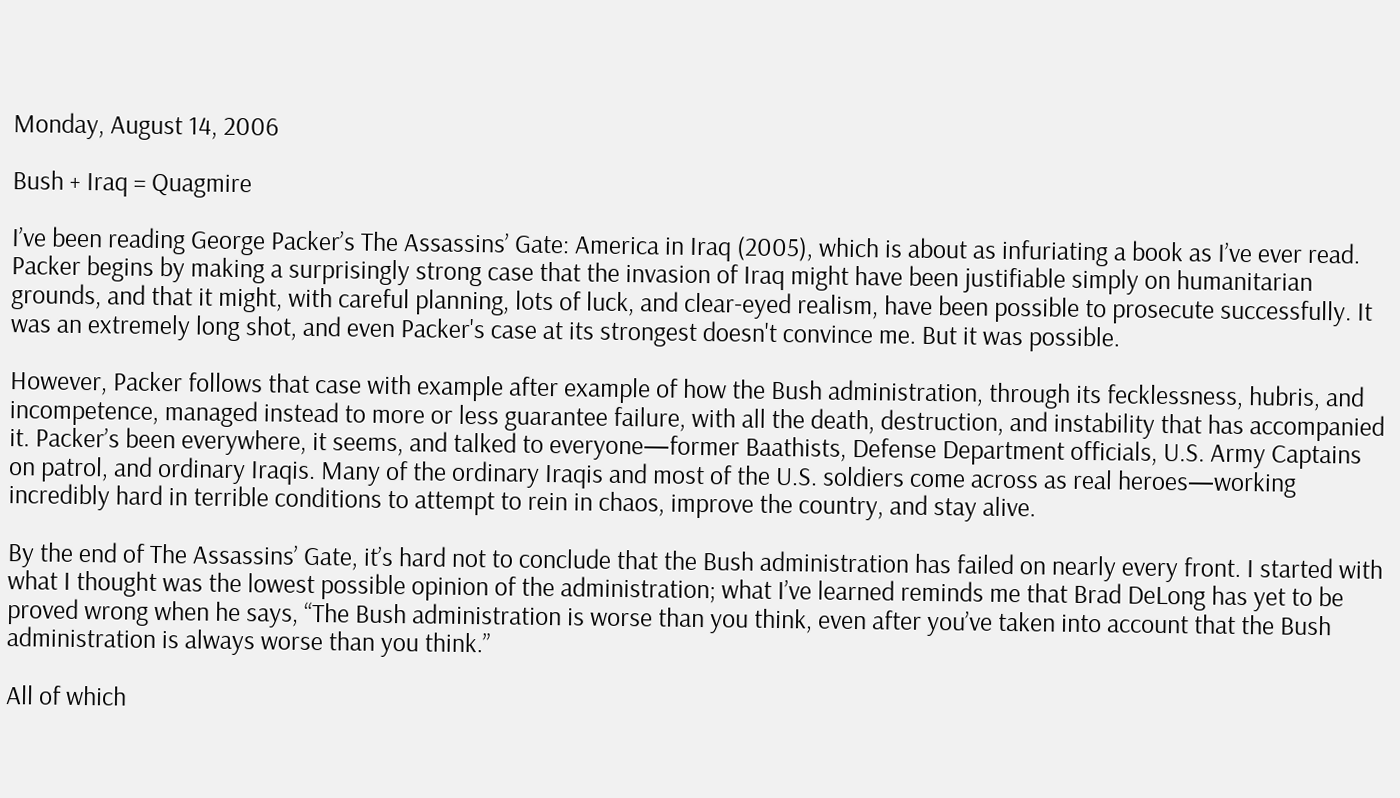Monday, August 14, 2006

Bush + Iraq = Quagmire

I’ve been reading George Packer’s The Assassins’ Gate: America in Iraq (2005), which is about as infuriating a book as I’ve ever read. Packer begins by making a surprisingly strong case that the invasion of Iraq might have been justifiable simply on humanitarian grounds, and that it might, with careful planning, lots of luck, and clear-eyed realism, have been possible to prosecute successfully. It was an extremely long shot, and even Packer's case at its strongest doesn't convince me. But it was possible.

However, Packer follows that case with example after example of how the Bush administration, through its fecklessness, hubris, and incompetence, managed instead to more or less guarantee failure, with all the death, destruction, and instability that has accompanied it. Packer’s been everywhere, it seems, and talked to everyone—former Baathists, Defense Department officials, U.S. Army Captains on patrol, and ordinary Iraqis. Many of the ordinary Iraqis and most of the U.S. soldiers come across as real heroes—working incredibly hard in terrible conditions to attempt to rein in chaos, improve the country, and stay alive.

By the end of The Assassins’ Gate, it’s hard not to conclude that the Bush administration has failed on nearly every front. I started with what I thought was the lowest possible opinion of the administration; what I’ve learned reminds me that Brad DeLong has yet to be proved wrong when he says, “The Bush administration is worse than you think, even after you’ve taken into account that the Bush administration is always worse than you think.”

All of which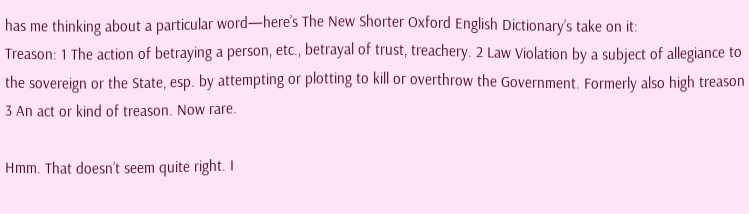has me thinking about a particular word—here’s The New Shorter Oxford English Dictionary’s take on it:
Treason: 1 The action of betraying a person, etc., betrayal of trust, treachery. 2 Law Violation by a subject of allegiance to the sovereign or the State, esp. by attempting or plotting to kill or overthrow the Government. Formerly also high treason 3 An act or kind of treason. Now rare.

Hmm. That doesn’t seem quite right. I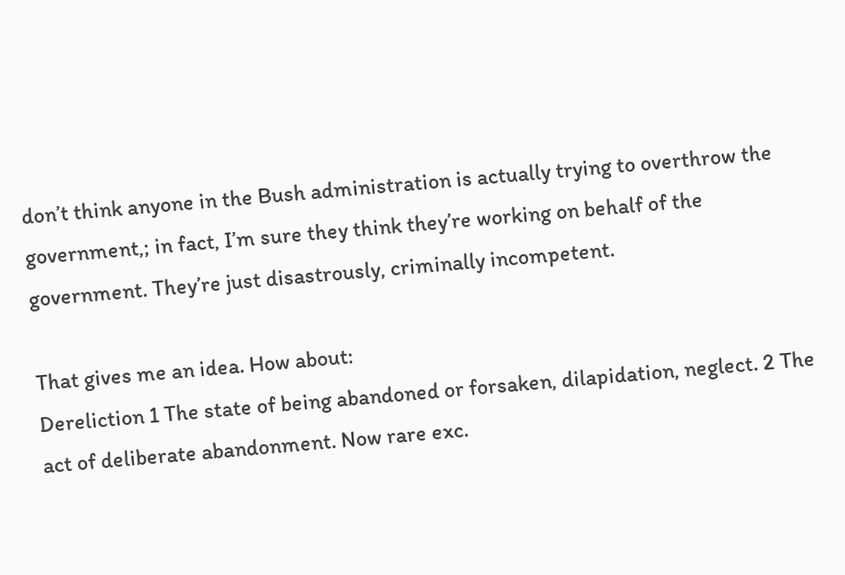don’t think anyone in the Bush administration is actually trying to overthrow the government,; in fact, I’m sure they think they’re working on behalf of the government. They’re just disastrously, criminally incompetent.

That gives me an idea. How about:
Dereliction 1 The state of being abandoned or forsaken, dilapidation, neglect. 2 The act of deliberate abandonment. Now rare exc.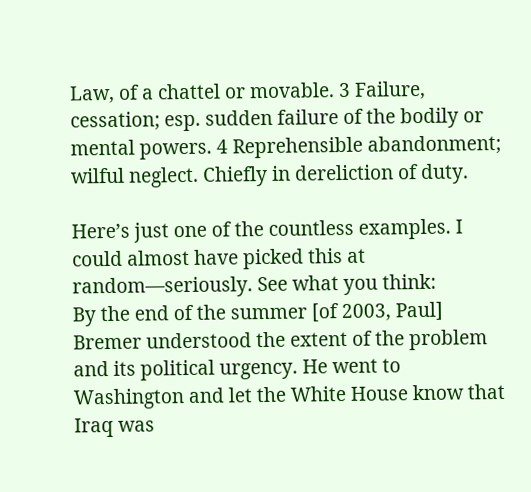Law, of a chattel or movable. 3 Failure, cessation; esp. sudden failure of the bodily or mental powers. 4 Reprehensible abandonment; wilful neglect. Chiefly in dereliction of duty.

Here’s just one of the countless examples. I could almost have picked this at random—seriously. See what you think:
By the end of the summer [of 2003, Paul] Bremer understood the extent of the problem and its political urgency. He went to Washington and let the White House know that Iraq was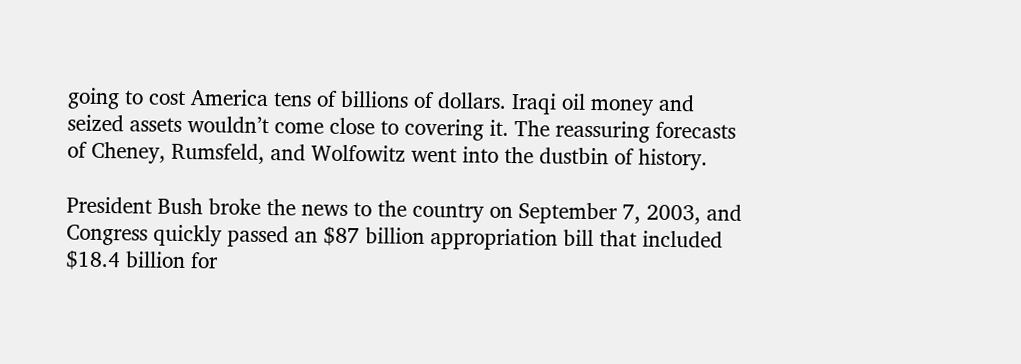going to cost America tens of billions of dollars. Iraqi oil money and seized assets wouldn’t come close to covering it. The reassuring forecasts of Cheney, Rumsfeld, and Wolfowitz went into the dustbin of history.

President Bush broke the news to the country on September 7, 2003, and Congress quickly passed an $87 billion appropriation bill that included $18.4 billion for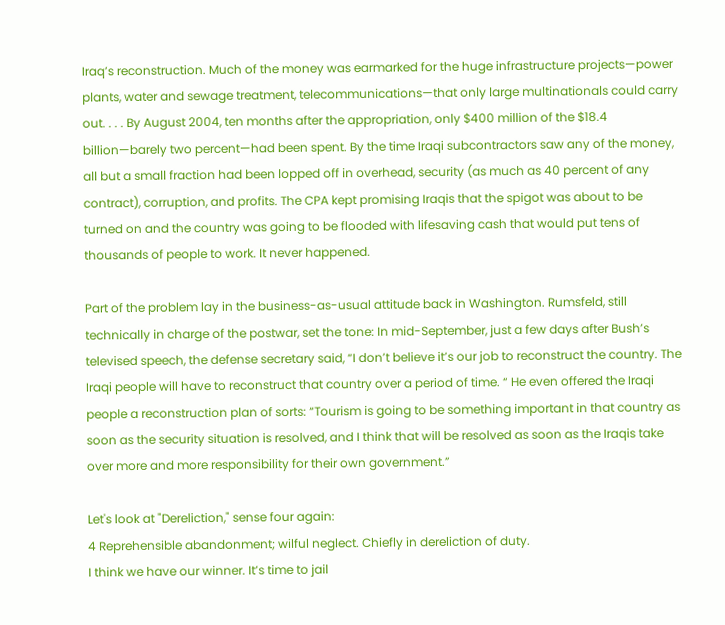Iraq’s reconstruction. Much of the money was earmarked for the huge infrastructure projects—power plants, water and sewage treatment, telecommunications—that only large multinationals could carry out. . . . By August 2004, ten months after the appropriation, only $400 million of the $18.4 billion—barely two percent—had been spent. By the time Iraqi subcontractors saw any of the money, all but a small fraction had been lopped off in overhead, security (as much as 40 percent of any contract), corruption, and profits. The CPA kept promising Iraqis that the spigot was about to be turned on and the country was going to be flooded with lifesaving cash that would put tens of thousands of people to work. It never happened.

Part of the problem lay in the business-as-usual attitude back in Washington. Rumsfeld, still technically in charge of the postwar, set the tone: In mid-September, just a few days after Bush’s televised speech, the defense secretary said, “I don’t believe it’s our job to reconstruct the country. The Iraqi people will have to reconstruct that country over a period of time. “ He even offered the Iraqi people a reconstruction plan of sorts: “Tourism is going to be something important in that country as soon as the security situation is resolved, and I think that will be resolved as soon as the Iraqis take over more and more responsibility for their own government.”

Let's look at "Dereliction," sense four again:
4 Reprehensible abandonment; wilful neglect. Chiefly in dereliction of duty.
I think we have our winner. It’s time to jail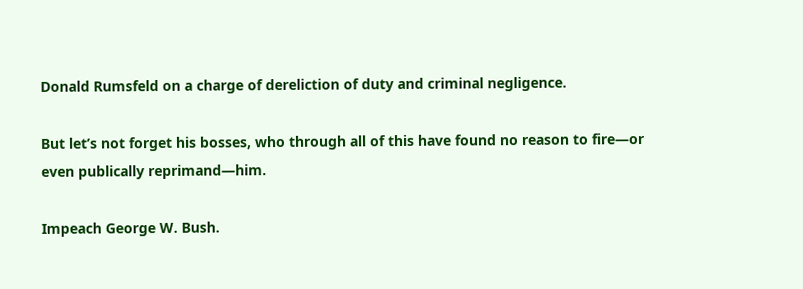Donald Rumsfeld on a charge of dereliction of duty and criminal negligence.

But let’s not forget his bosses, who through all of this have found no reason to fire—or even publically reprimand—him.

Impeach George W. Bush.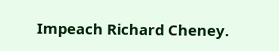Impeach Richard Cheney.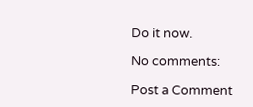Do it now.

No comments:

Post a Comment